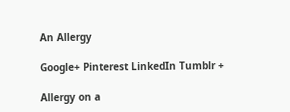An Allergy

Google+ Pinterest LinkedIn Tumblr +

Allergy on a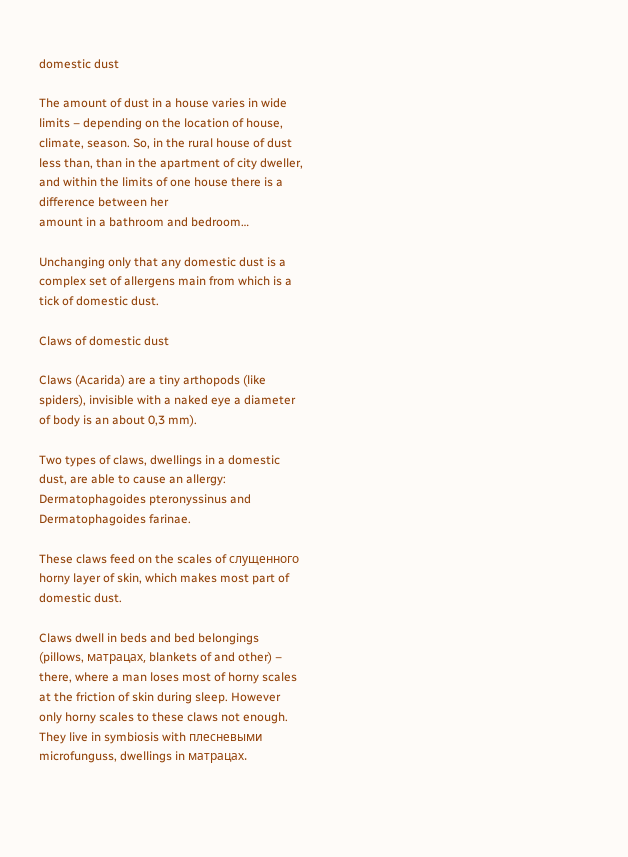domestic dust

The amount of dust in a house varies in wide limits – depending on the location of house, climate, season. So, in the rural house of dust less than, than in the apartment of city dweller, and within the limits of one house there is a difference between her
amount in a bathroom and bedroom…

Unchanging only that any domestic dust is a complex set of allergens main from which is a tick of domestic dust.

Claws of domestic dust

Claws (Acarida) are a tiny arthopods (like spiders), invisible with a naked eye a diameter of body is an about 0,3 mm).

Two types of claws, dwellings in a domestic dust, are able to cause an allergy: Dermatophagoides pteronyssinus and Dermatophagoides farinae.

These claws feed on the scales of слущенного horny layer of skin, which makes most part of domestic dust.

Claws dwell in beds and bed belongings (pillows, матрацах, blankets of and other) – there, where a man loses most of horny scales at the friction of skin during sleep. However only horny scales to these claws not enough. They live in symbiosis with плесневыми microfunguss, dwellings in матрацах.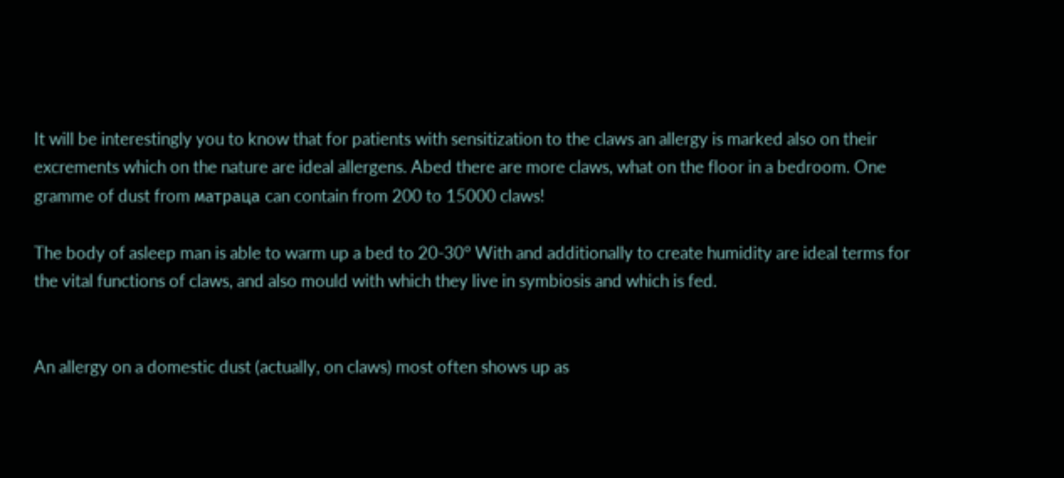It will be interestingly you to know that for patients with sensitization to the claws an allergy is marked also on their excrements which on the nature are ideal allergens. Abed there are more claws, what on the floor in a bedroom. One gramme of dust from матраца can contain from 200 to 15000 claws!

The body of asleep man is able to warm up a bed to 20-30° With and additionally to create humidity are ideal terms for the vital functions of claws, and also mould with which they live in symbiosis and which is fed.


An allergy on a domestic dust (actually, on claws) most often shows up as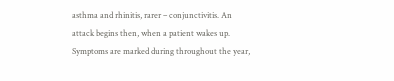asthma and rhinitis, rarer – conjunctivitis. An attack begins then, when a patient wakes up. Symptoms are marked during throughout the year,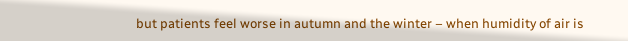but patients feel worse in autumn and the winter – when humidity of air is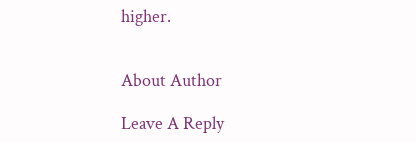higher.


About Author

Leave A Reply